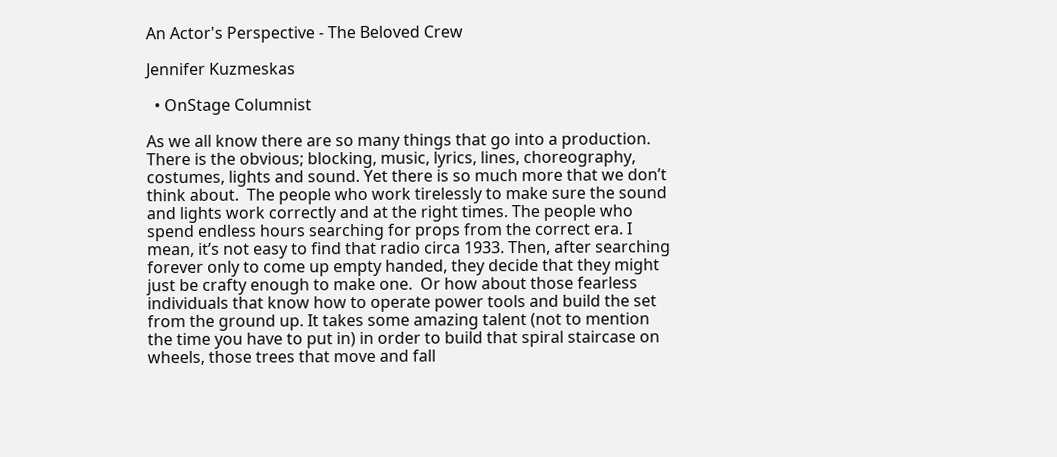An Actor's Perspective - The Beloved Crew

Jennifer Kuzmeskas

  • OnStage Columnist

As we all know there are so many things that go into a production. There is the obvious; blocking, music, lyrics, lines, choreography, costumes, lights and sound. Yet there is so much more that we don’t think about.  The people who work tirelessly to make sure the sound and lights work correctly and at the right times. The people who spend endless hours searching for props from the correct era. I mean, it’s not easy to find that radio circa 1933. Then, after searching forever only to come up empty handed, they decide that they might just be crafty enough to make one.  Or how about those fearless individuals that know how to operate power tools and build the set from the ground up. It takes some amazing talent (not to mention the time you have to put in) in order to build that spiral staircase on wheels, those trees that move and fall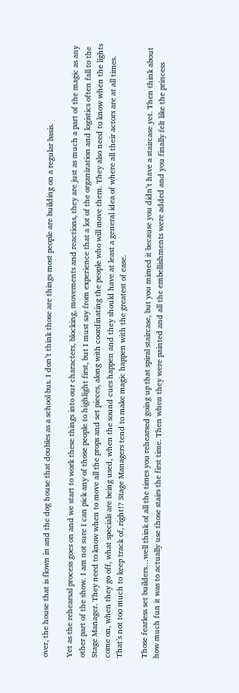over, the house that is flown in and the dog house that doubles as a school bus. I don’t think those are things most people are building on a regular basis.

Yet as the rehearsal process goes on and we start to work these things into our characters, blocking, movements and reactions, they are just as much a part of the magic as any other part of the show. I am not sure I can pick any of those people to highlight first, but I must say from experience that a lot of the organization and logistics often fall to the Stage Manager. They need to know when to move all the props and set pieces, along with coordinating the people who will move them. They also need to know when the lights come on, when they go off, what specials are being used, when the sound cues happen and they should have at least a general idea of where all their actors are at all times.  That’s not too much to keep track of, right!? Stage Managers tend to make magic happen with the greatest of ease.

Those fearless set builders…well think of all the times you rehearsed going up that spiral staircase, but you mimed it because you didn’t have a staircase yet. Then think about how much fun it was to actually use those stairs the first time. Then when they were painted and all the embellishments were added and you finally felt like the princess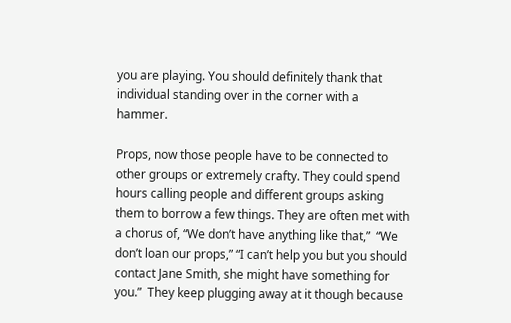you are playing. You should definitely thank that individual standing over in the corner with a hammer.

Props, now those people have to be connected to other groups or extremely crafty. They could spend hours calling people and different groups asking them to borrow a few things. They are often met with a chorus of, “We don’t have anything like that,”  “We don’t loan our props,” “I can’t help you but you should contact Jane Smith, she might have something for you.”  They keep plugging away at it though because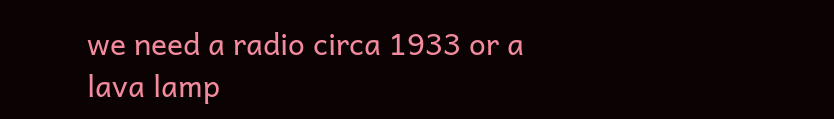we need a radio circa 1933 or a lava lamp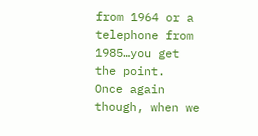from 1964 or a telephone from 1985…you get the point.  Once again though, when we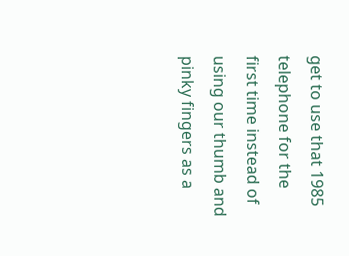get to use that 1985 telephone for the first time instead of using our thumb and pinky fingers as a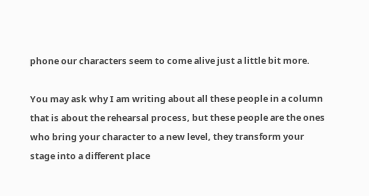phone our characters seem to come alive just a little bit more.

You may ask why I am writing about all these people in a column that is about the rehearsal process, but these people are the ones who bring your character to a new level, they transform your stage into a different place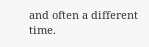and often a different time.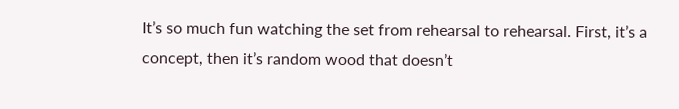It’s so much fun watching the set from rehearsal to rehearsal. First, it’s a concept, then it’s random wood that doesn’t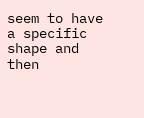seem to have a specific shape and then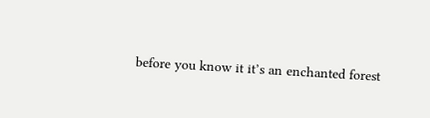before you know it it’s an enchanted forest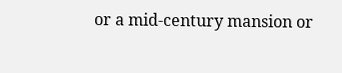or a mid-century mansion or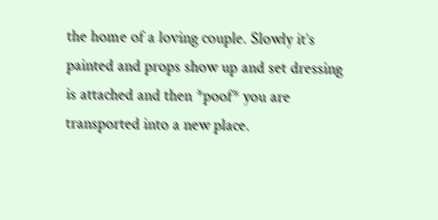the home of a loving couple. Slowly it’s painted and props show up and set dressing is attached and then *poof* you are transported into a new place.